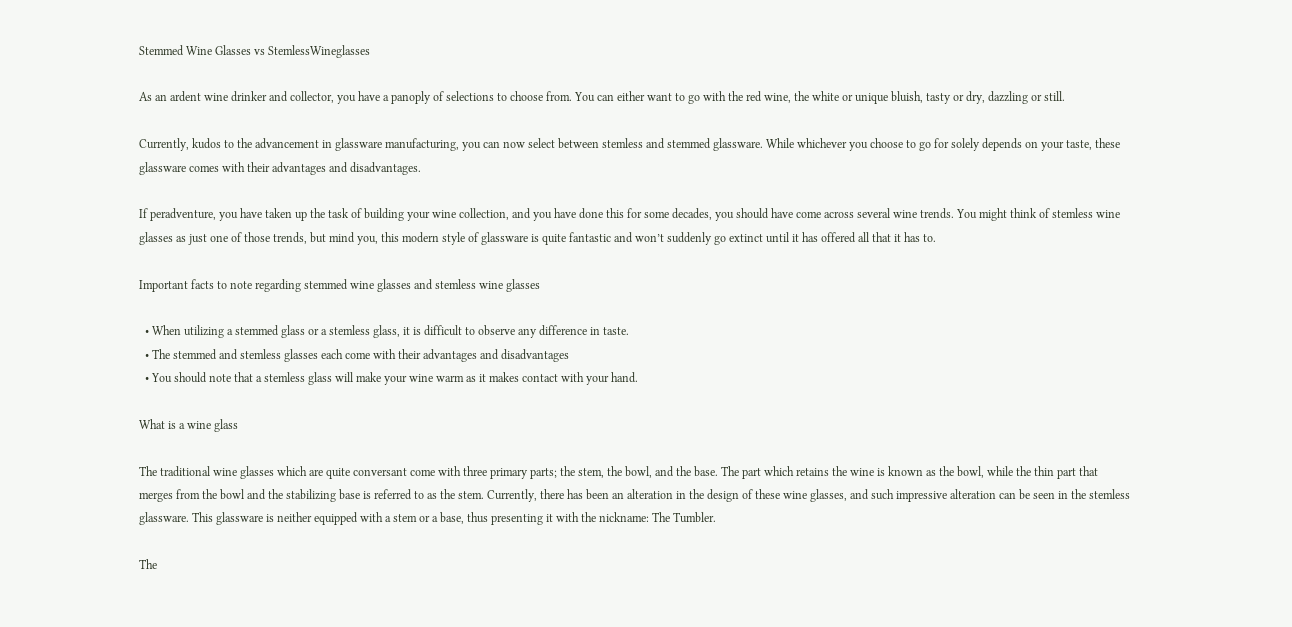Stemmed Wine Glasses vs StemlessWineglasses

As an ardent wine drinker and collector, you have a panoply of selections to choose from. You can either want to go with the red wine, the white or unique bluish, tasty or dry, dazzling or still.

Currently, kudos to the advancement in glassware manufacturing, you can now select between stemless and stemmed glassware. While whichever you choose to go for solely depends on your taste, these glassware comes with their advantages and disadvantages.

If peradventure, you have taken up the task of building your wine collection, and you have done this for some decades, you should have come across several wine trends. You might think of stemless wine glasses as just one of those trends, but mind you, this modern style of glassware is quite fantastic and won’t suddenly go extinct until it has offered all that it has to.

Important facts to note regarding stemmed wine glasses and stemless wine glasses

  • When utilizing a stemmed glass or a stemless glass, it is difficult to observe any difference in taste.
  • The stemmed and stemless glasses each come with their advantages and disadvantages
  • You should note that a stemless glass will make your wine warm as it makes contact with your hand.

What is a wine glass

The traditional wine glasses which are quite conversant come with three primary parts; the stem, the bowl, and the base. The part which retains the wine is known as the bowl, while the thin part that merges from the bowl and the stabilizing base is referred to as the stem. Currently, there has been an alteration in the design of these wine glasses, and such impressive alteration can be seen in the stemless glassware. This glassware is neither equipped with a stem or a base, thus presenting it with the nickname: The Tumbler.

The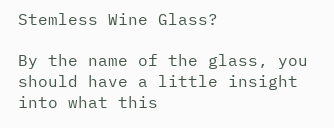Stemless Wine Glass?

By the name of the glass, you should have a little insight into what this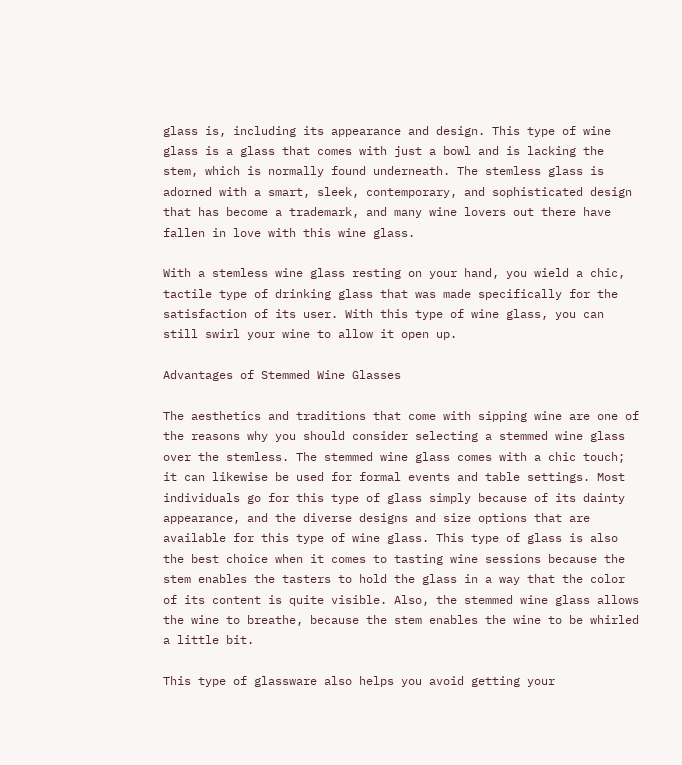glass is, including its appearance and design. This type of wine glass is a glass that comes with just a bowl and is lacking the stem, which is normally found underneath. The stemless glass is adorned with a smart, sleek, contemporary, and sophisticated design that has become a trademark, and many wine lovers out there have fallen in love with this wine glass.

With a stemless wine glass resting on your hand, you wield a chic, tactile type of drinking glass that was made specifically for the satisfaction of its user. With this type of wine glass, you can still swirl your wine to allow it open up.

Advantages of Stemmed Wine Glasses

The aesthetics and traditions that come with sipping wine are one of the reasons why you should consider selecting a stemmed wine glass over the stemless. The stemmed wine glass comes with a chic touch; it can likewise be used for formal events and table settings. Most individuals go for this type of glass simply because of its dainty appearance, and the diverse designs and size options that are available for this type of wine glass. This type of glass is also the best choice when it comes to tasting wine sessions because the stem enables the tasters to hold the glass in a way that the color of its content is quite visible. Also, the stemmed wine glass allows the wine to breathe, because the stem enables the wine to be whirled a little bit.

This type of glassware also helps you avoid getting your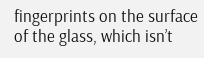fingerprints on the surface of the glass, which isn’t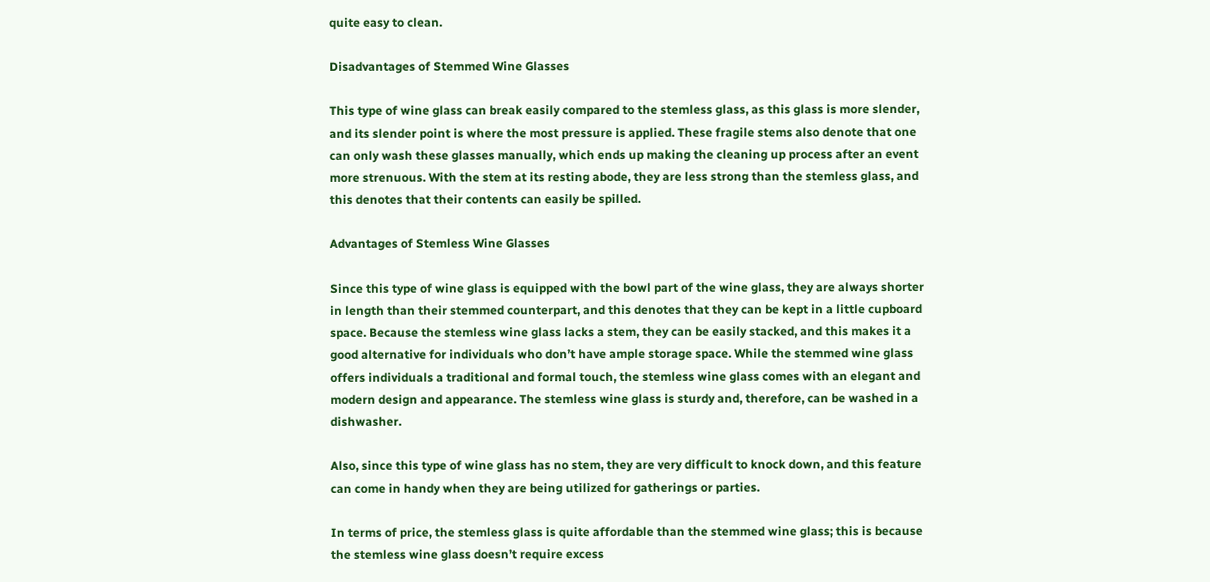quite easy to clean.

Disadvantages of Stemmed Wine Glasses

This type of wine glass can break easily compared to the stemless glass, as this glass is more slender, and its slender point is where the most pressure is applied. These fragile stems also denote that one can only wash these glasses manually, which ends up making the cleaning up process after an event more strenuous. With the stem at its resting abode, they are less strong than the stemless glass, and this denotes that their contents can easily be spilled.

Advantages of Stemless Wine Glasses

Since this type of wine glass is equipped with the bowl part of the wine glass, they are always shorter in length than their stemmed counterpart, and this denotes that they can be kept in a little cupboard space. Because the stemless wine glass lacks a stem, they can be easily stacked, and this makes it a good alternative for individuals who don’t have ample storage space. While the stemmed wine glass offers individuals a traditional and formal touch, the stemless wine glass comes with an elegant and modern design and appearance. The stemless wine glass is sturdy and, therefore, can be washed in a dishwasher.

Also, since this type of wine glass has no stem, they are very difficult to knock down, and this feature can come in handy when they are being utilized for gatherings or parties.

In terms of price, the stemless glass is quite affordable than the stemmed wine glass; this is because the stemless wine glass doesn’t require excess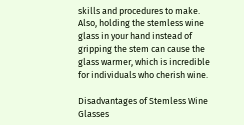skills and procedures to make. Also, holding the stemless wine glass in your hand instead of gripping the stem can cause the glass warmer, which is incredible for individuals who cherish wine.

Disadvantages of Stemless Wine Glasses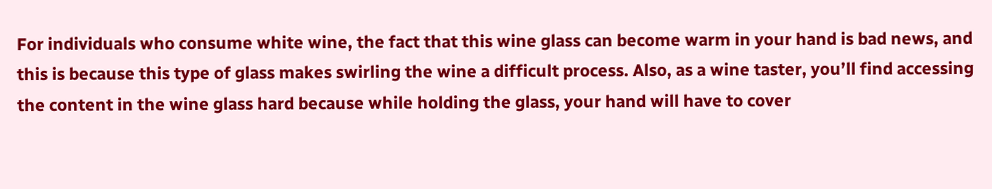For individuals who consume white wine, the fact that this wine glass can become warm in your hand is bad news, and this is because this type of glass makes swirling the wine a difficult process. Also, as a wine taster, you’ll find accessing the content in the wine glass hard because while holding the glass, your hand will have to cover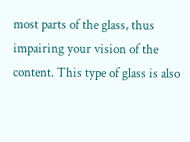most parts of the glass, thus impairing your vision of the content. This type of glass is also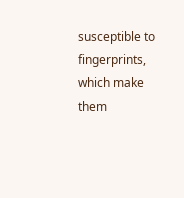susceptible to fingerprints, which make them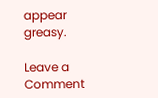appear greasy.

Leave a Comment